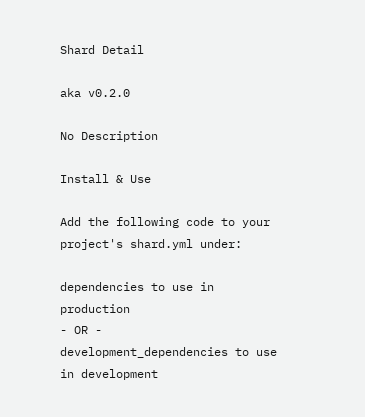Shard Detail

aka v0.2.0

No Description

Install & Use

Add the following code to your project's shard.yml under:

dependencies to use in production
- OR -
development_dependencies to use in development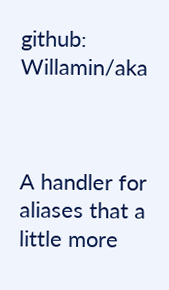github: Willamin/aka



A handler for aliases that a little more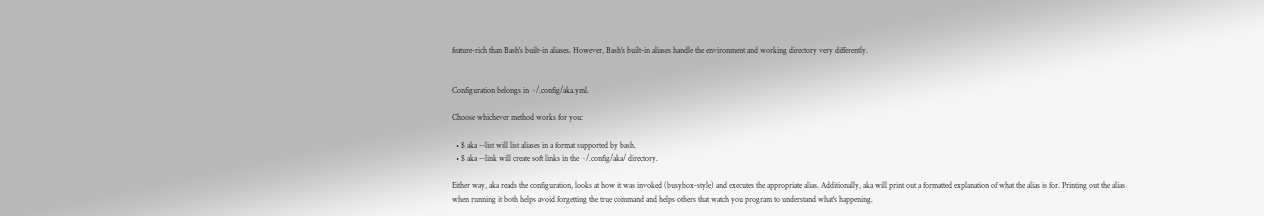feature-rich than Bash's built-in aliases. However, Bash's built-in aliases handle the environment and working directory very differently.


Configuration belongs in ~/.config/aka.yml.

Choose whichever method works for you:

  • $ aka --list will list aliases in a format supported by bash.
  • $ aka --link will create soft links in the ~/.config/aka/ directory.

Either way, aka reads the configuration, looks at how it was invoked (busybox-style) and executes the appropriate alias. Additionally, aka will print out a formatted explanation of what the alias is for. Printing out the alias when running it both helps avoid forgetting the true command and helps others that watch you program to understand what's happening.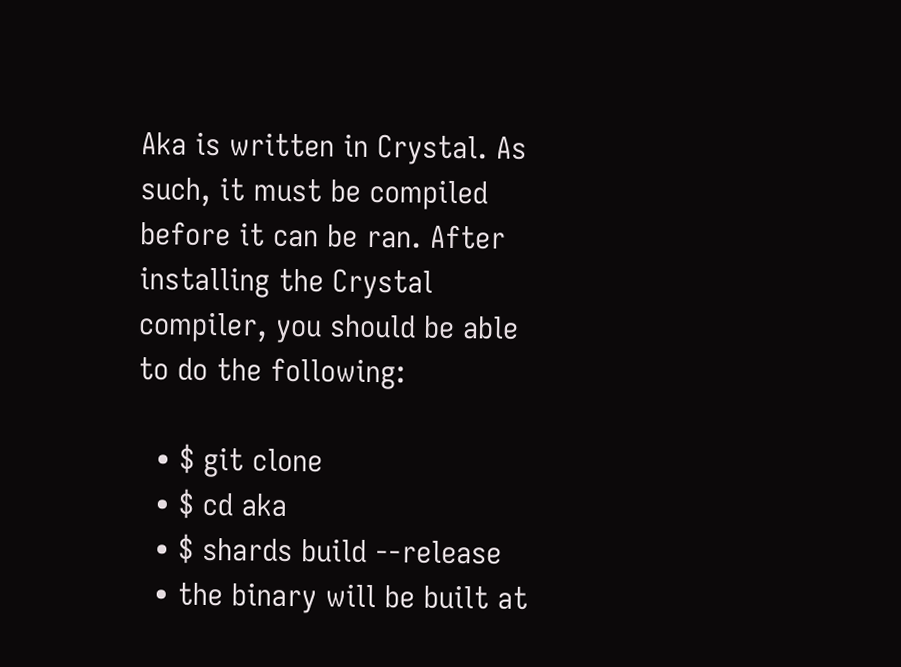Aka is written in Crystal. As such, it must be compiled before it can be ran. After installing the Crystal compiler, you should be able to do the following:

  • $ git clone
  • $ cd aka
  • $ shards build --release
  • the binary will be built at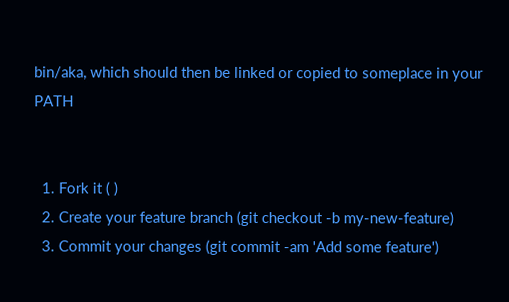bin/aka, which should then be linked or copied to someplace in your PATH


  1. Fork it ( )
  2. Create your feature branch (git checkout -b my-new-feature)
  3. Commit your changes (git commit -am 'Add some feature')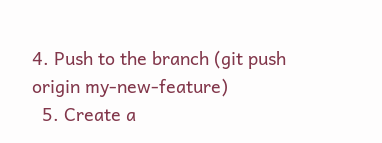4. Push to the branch (git push origin my-new-feature)
  5. Create a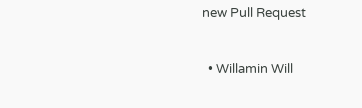new Pull Request


  • Willamin Will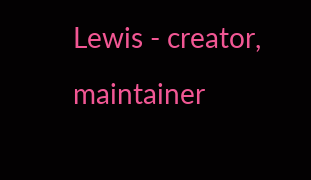Lewis - creator, maintainer